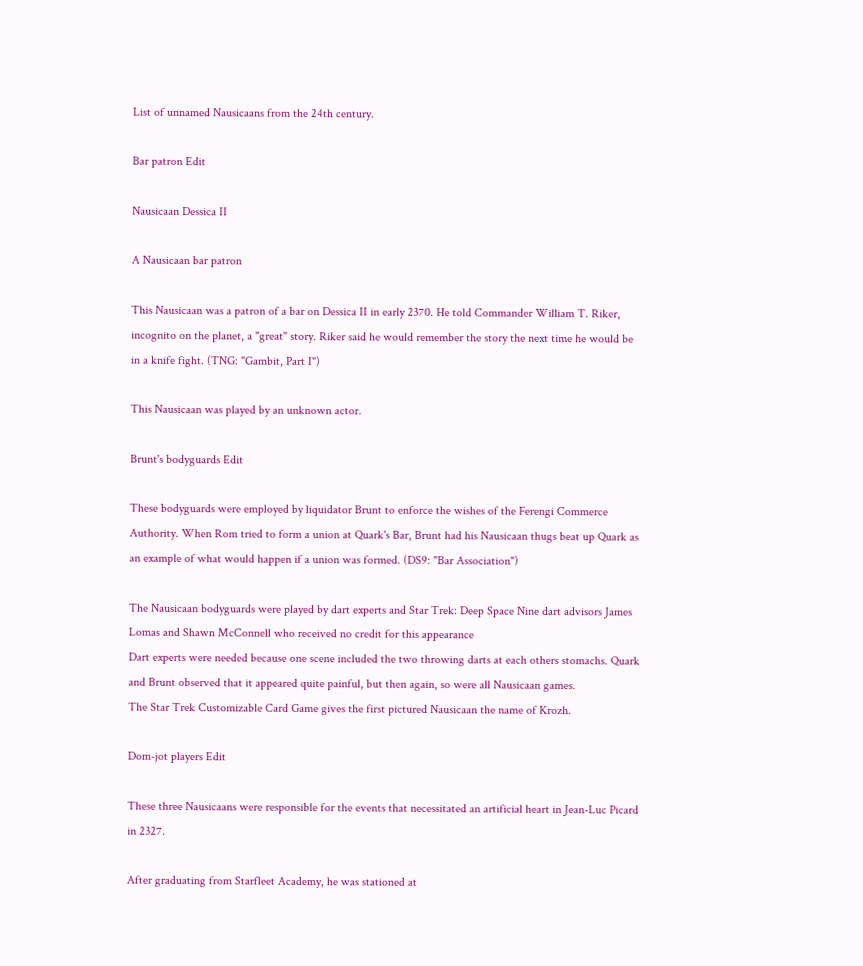List of unnamed Nausicaans from the 24th century.

Bar patron Edit

Nausicaan Dessica II

A Nausicaan bar patron

This Nausicaan was a patron of a bar on Dessica II in early 2370. He told Commander William T. Riker, incognito on the planet, a "great" story. Riker said he would remember the story the next time he would be in a knife fight. (TNG: "Gambit, Part I")

This Nausicaan was played by an unknown actor.

Brunt's bodyguards Edit

These bodyguards were employed by liquidator Brunt to enforce the wishes of the Ferengi Commerce Authority. When Rom tried to form a union at Quark's Bar, Brunt had his Nausicaan thugs beat up Quark as an example of what would happen if a union was formed. (DS9: "Bar Association")

The Nausicaan bodyguards were played by dart experts and Star Trek: Deep Space Nine dart advisors James Lomas and Shawn McConnell who received no credit for this appearance
Dart experts were needed because one scene included the two throwing darts at each others stomachs. Quark and Brunt observed that it appeared quite painful, but then again, so were all Nausicaan games.
The Star Trek Customizable Card Game gives the first pictured Nausicaan the name of Krozh.

Dom-jot players Edit

These three Nausicaans were responsible for the events that necessitated an artificial heart in Jean-Luc Picard in 2327.

After graduating from Starfleet Academy, he was stationed at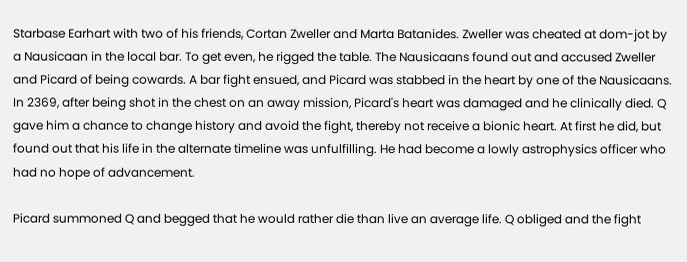Starbase Earhart with two of his friends, Cortan Zweller and Marta Batanides. Zweller was cheated at dom-jot by a Nausicaan in the local bar. To get even, he rigged the table. The Nausicaans found out and accused Zweller and Picard of being cowards. A bar fight ensued, and Picard was stabbed in the heart by one of the Nausicaans. In 2369, after being shot in the chest on an away mission, Picard's heart was damaged and he clinically died. Q gave him a chance to change history and avoid the fight, thereby not receive a bionic heart. At first he did, but found out that his life in the alternate timeline was unfulfilling. He had become a lowly astrophysics officer who had no hope of advancement.

Picard summoned Q and begged that he would rather die than live an average life. Q obliged and the fight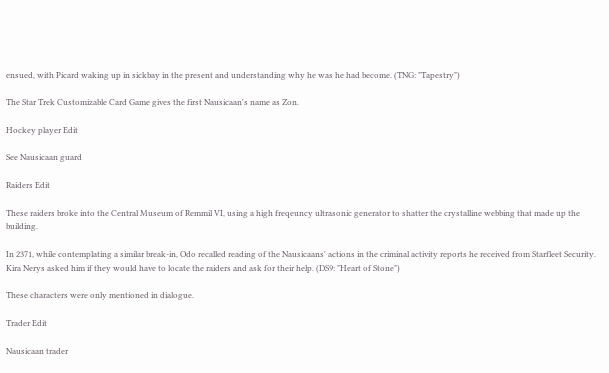ensued, with Picard waking up in sickbay in the present and understanding why he was he had become. (TNG: "Tapestry")

The Star Trek Customizable Card Game gives the first Nausicaan's name as Zon.

Hockey player Edit

See Nausicaan guard

Raiders Edit

These raiders broke into the Central Museum of Remmil VI, using a high freqeuncy ultrasonic generator to shatter the crystalline webbing that made up the building.

In 2371, while contemplating a similar break-in, Odo recalled reading of the Nausicaans' actions in the criminal activity reports he received from Starfleet Security. Kira Nerys asked him if they would have to locate the raiders and ask for their help. (DS9: "Heart of Stone")

These characters were only mentioned in dialogue.

Trader Edit

Nausicaan trader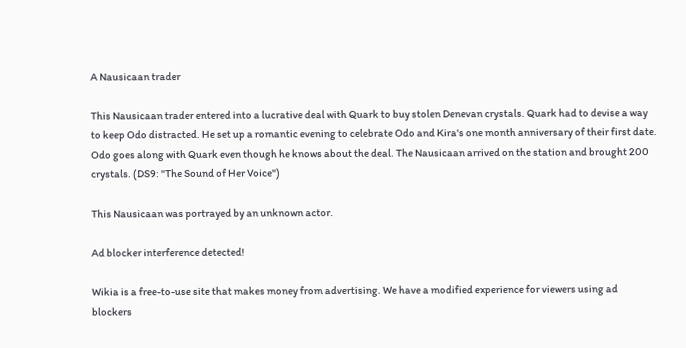A Nausicaan trader

This Nausicaan trader entered into a lucrative deal with Quark to buy stolen Denevan crystals. Quark had to devise a way to keep Odo distracted. He set up a romantic evening to celebrate Odo and Kira's one month anniversary of their first date. Odo goes along with Quark even though he knows about the deal. The Nausicaan arrived on the station and brought 200 crystals. (DS9: "The Sound of Her Voice")

This Nausicaan was portrayed by an unknown actor.

Ad blocker interference detected!

Wikia is a free-to-use site that makes money from advertising. We have a modified experience for viewers using ad blockers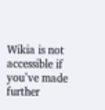Wikia is not accessible if you’ve made further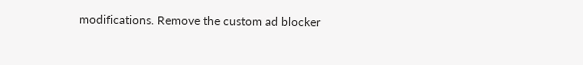modifications. Remove the custom ad blocker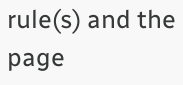rule(s) and the page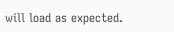will load as expected.